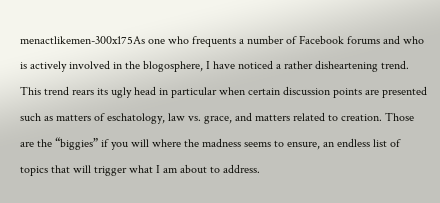menactlikemen-300x175As one who frequents a number of Facebook forums and who is actively involved in the blogosphere, I have noticed a rather disheartening trend. This trend rears its ugly head in particular when certain discussion points are presented such as matters of eschatology, law vs. grace, and matters related to creation. Those are the “biggies” if you will where the madness seems to ensure, an endless list of topics that will trigger what I am about to address.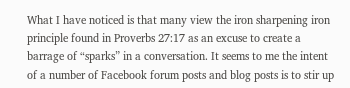What I have noticed is that many view the iron sharpening iron principle found in Proverbs 27:17 as an excuse to create a barrage of “sparks” in a conversation. It seems to me the intent of a number of Facebook forum posts and blog posts is to stir up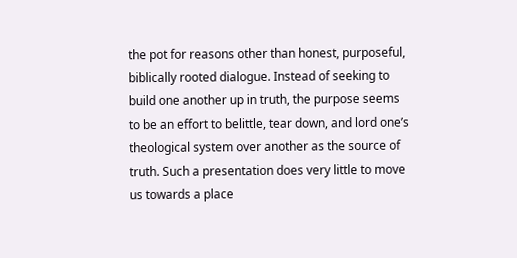the pot for reasons other than honest, purposeful, biblically rooted dialogue. Instead of seeking to build one another up in truth, the purpose seems to be an effort to belittle, tear down, and lord one’s theological system over another as the source of truth. Such a presentation does very little to move us towards a place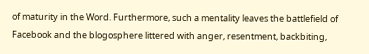of maturity in the Word. Furthermore, such a mentality leaves the battlefield of Facebook and the blogosphere littered with anger, resentment, backbiting,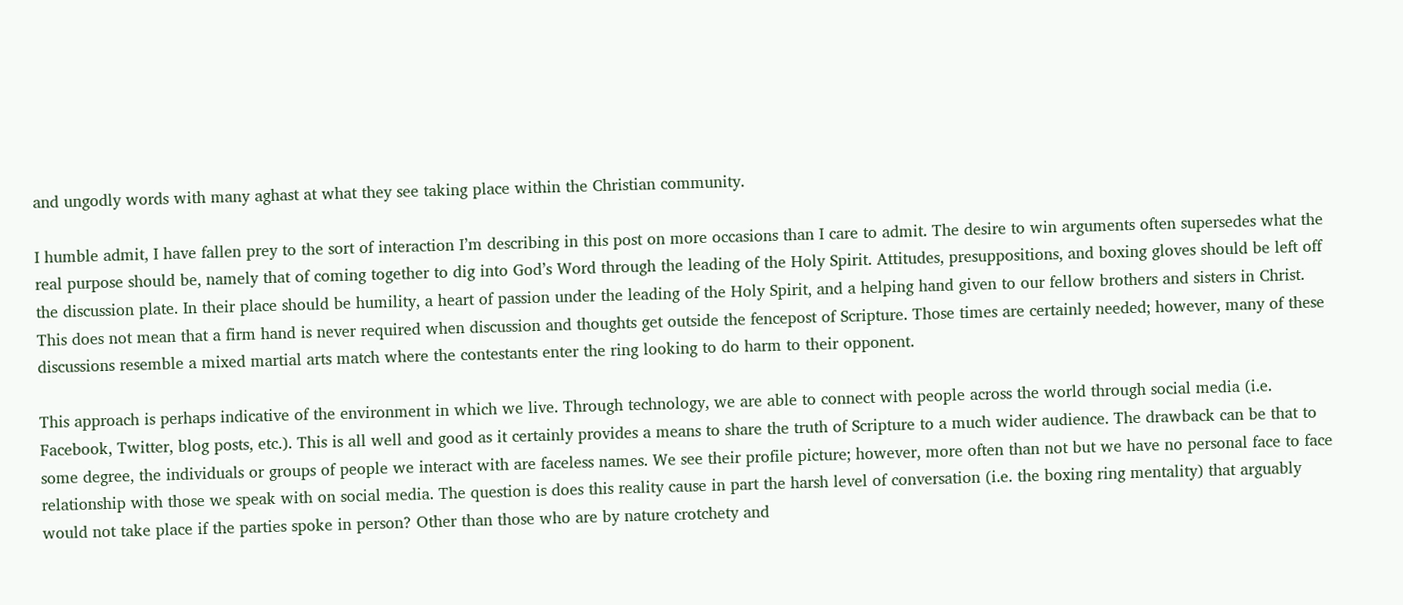and ungodly words with many aghast at what they see taking place within the Christian community.

I humble admit, I have fallen prey to the sort of interaction I’m describing in this post on more occasions than I care to admit. The desire to win arguments often supersedes what the real purpose should be, namely that of coming together to dig into God’s Word through the leading of the Holy Spirit. Attitudes, presuppositions, and boxing gloves should be left off the discussion plate. In their place should be humility, a heart of passion under the leading of the Holy Spirit, and a helping hand given to our fellow brothers and sisters in Christ. This does not mean that a firm hand is never required when discussion and thoughts get outside the fencepost of Scripture. Those times are certainly needed; however, many of these discussions resemble a mixed martial arts match where the contestants enter the ring looking to do harm to their opponent.

This approach is perhaps indicative of the environment in which we live. Through technology, we are able to connect with people across the world through social media (i.e. Facebook, Twitter, blog posts, etc.). This is all well and good as it certainly provides a means to share the truth of Scripture to a much wider audience. The drawback can be that to some degree, the individuals or groups of people we interact with are faceless names. We see their profile picture; however, more often than not but we have no personal face to face relationship with those we speak with on social media. The question is does this reality cause in part the harsh level of conversation (i.e. the boxing ring mentality) that arguably would not take place if the parties spoke in person? Other than those who are by nature crotchety and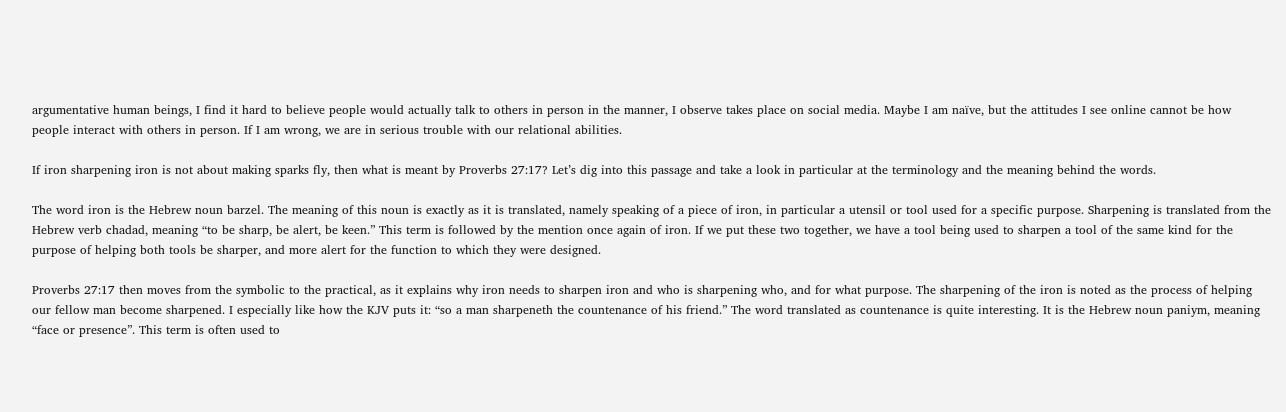argumentative human beings, I find it hard to believe people would actually talk to others in person in the manner, I observe takes place on social media. Maybe I am naïve, but the attitudes I see online cannot be how people interact with others in person. If I am wrong, we are in serious trouble with our relational abilities.

If iron sharpening iron is not about making sparks fly, then what is meant by Proverbs 27:17? Let’s dig into this passage and take a look in particular at the terminology and the meaning behind the words.

The word iron is the Hebrew noun barzel. The meaning of this noun is exactly as it is translated, namely speaking of a piece of iron, in particular a utensil or tool used for a specific purpose. Sharpening is translated from the Hebrew verb chadad, meaning “to be sharp, be alert, be keen.” This term is followed by the mention once again of iron. If we put these two together, we have a tool being used to sharpen a tool of the same kind for the purpose of helping both tools be sharper, and more alert for the function to which they were designed.

Proverbs 27:17 then moves from the symbolic to the practical, as it explains why iron needs to sharpen iron and who is sharpening who, and for what purpose. The sharpening of the iron is noted as the process of helping our fellow man become sharpened. I especially like how the KJV puts it: “so a man sharpeneth the countenance of his friend.” The word translated as countenance is quite interesting. It is the Hebrew noun paniym, meaning “face or presence”. This term is often used to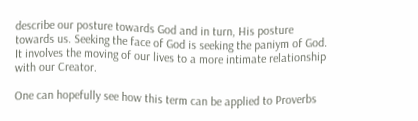describe our posture towards God and in turn, His posture towards us. Seeking the face of God is seeking the paniym of God. It involves the moving of our lives to a more intimate relationship with our Creator.

One can hopefully see how this term can be applied to Proverbs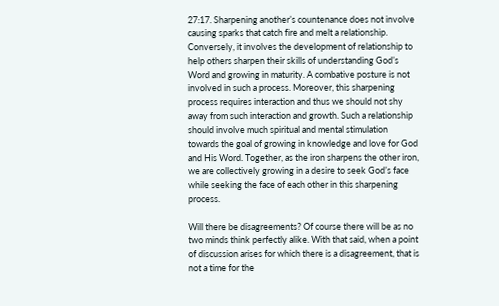27:17. Sharpening another’s countenance does not involve causing sparks that catch fire and melt a relationship. Conversely, it involves the development of relationship to help others sharpen their skills of understanding God’s Word and growing in maturity. A combative posture is not involved in such a process. Moreover, this sharpening process requires interaction and thus we should not shy away from such interaction and growth. Such a relationship should involve much spiritual and mental stimulation towards the goal of growing in knowledge and love for God and His Word. Together, as the iron sharpens the other iron, we are collectively growing in a desire to seek God’s face while seeking the face of each other in this sharpening process.

Will there be disagreements? Of course there will be as no two minds think perfectly alike. With that said, when a point of discussion arises for which there is a disagreement, that is not a time for the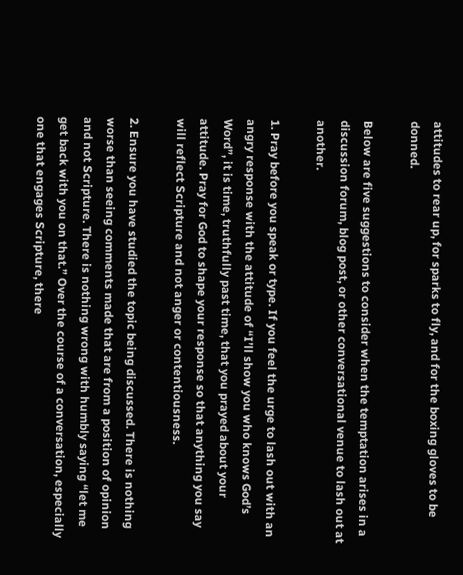attitudes to rear up, for sparks to fly, and for the boxing gloves to be donned.

Below are five suggestions to consider when the temptation arises in a discussion forum, blog post, or other conversational venue to lash out at another.

1. Pray before you speak or type. If you feel the urge to lash out with an angry response with the attitude of “I’ll show you who knows God’s Word”, it is time, truthfully past time, that you prayed about your attitude. Pray for God to shape your response so that anything you say will reflect Scripture and not anger or contentiousness.

2. Ensure you have studied the topic being discussed. There is nothing worse than seeing comments made that are from a position of opinion and not Scripture. There is nothing wrong with humbly saying “let me get back with you on that.” Over the course of a conversation, especially one that engages Scripture, there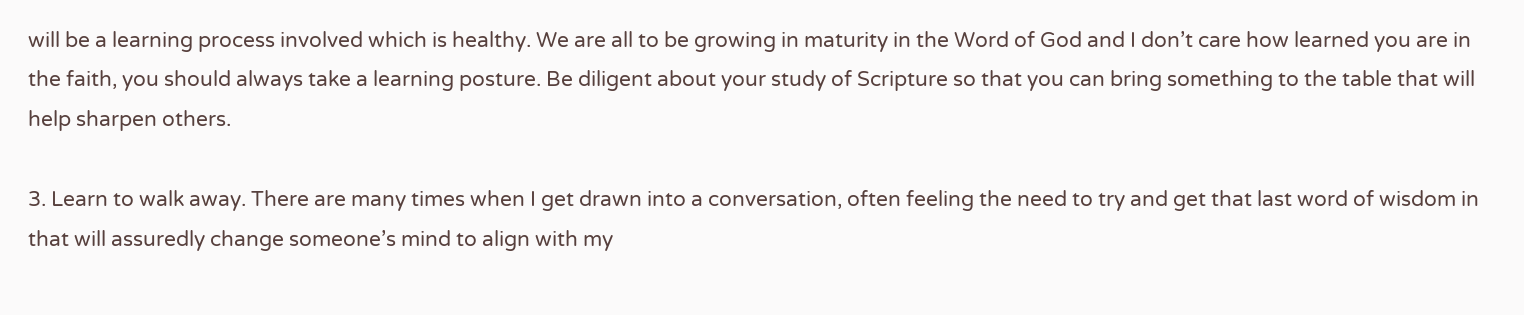will be a learning process involved which is healthy. We are all to be growing in maturity in the Word of God and I don’t care how learned you are in the faith, you should always take a learning posture. Be diligent about your study of Scripture so that you can bring something to the table that will help sharpen others.

3. Learn to walk away. There are many times when I get drawn into a conversation, often feeling the need to try and get that last word of wisdom in that will assuredly change someone’s mind to align with my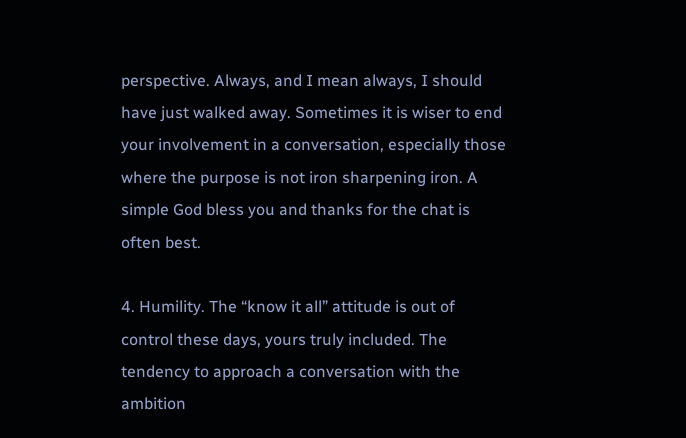perspective. Always, and I mean always, I should have just walked away. Sometimes it is wiser to end your involvement in a conversation, especially those where the purpose is not iron sharpening iron. A simple God bless you and thanks for the chat is often best.

4. Humility. The “know it all” attitude is out of control these days, yours truly included. The tendency to approach a conversation with the ambition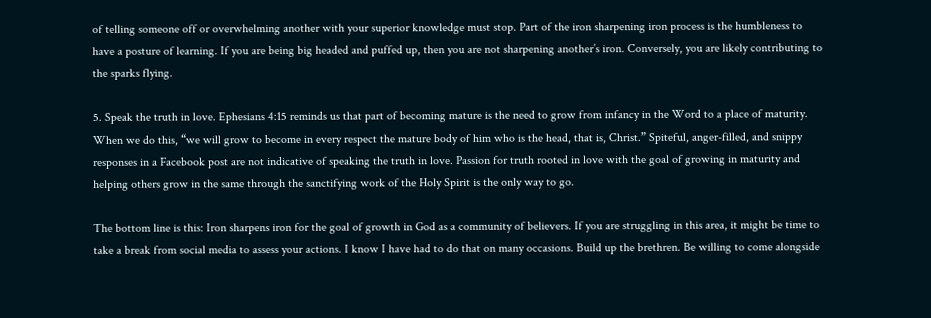of telling someone off or overwhelming another with your superior knowledge must stop. Part of the iron sharpening iron process is the humbleness to have a posture of learning. If you are being big headed and puffed up, then you are not sharpening another’s iron. Conversely, you are likely contributing to the sparks flying.

5. Speak the truth in love. Ephesians 4:15 reminds us that part of becoming mature is the need to grow from infancy in the Word to a place of maturity. When we do this, “we will grow to become in every respect the mature body of him who is the head, that is, Christ.” Spiteful, anger-filled, and snippy responses in a Facebook post are not indicative of speaking the truth in love. Passion for truth rooted in love with the goal of growing in maturity and helping others grow in the same through the sanctifying work of the Holy Spirit is the only way to go.

The bottom line is this: Iron sharpens iron for the goal of growth in God as a community of believers. If you are struggling in this area, it might be time to take a break from social media to assess your actions. I know I have had to do that on many occasions. Build up the brethren. Be willing to come alongside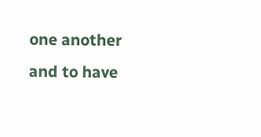one another and to have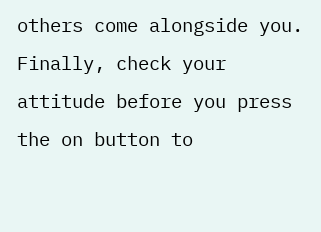others come alongside you. Finally, check your attitude before you press the on button to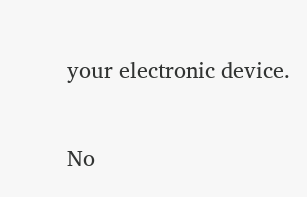your electronic device.

No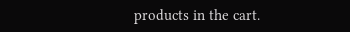products in the cart.